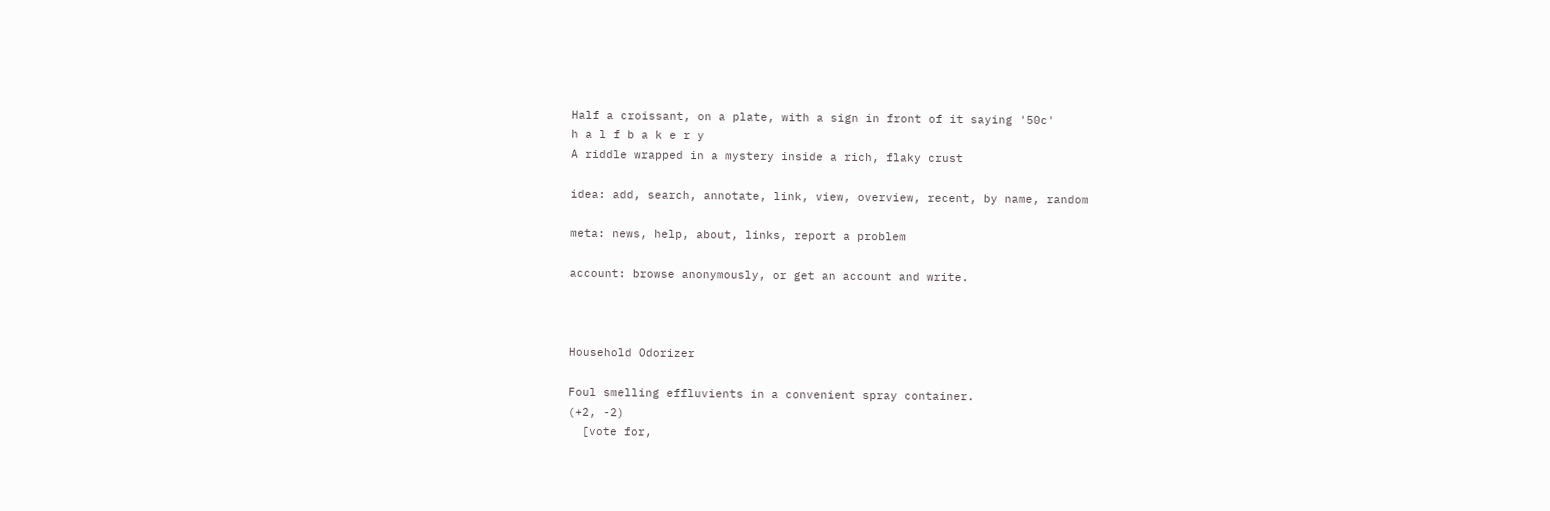Half a croissant, on a plate, with a sign in front of it saying '50c'
h a l f b a k e r y
A riddle wrapped in a mystery inside a rich, flaky crust

idea: add, search, annotate, link, view, overview, recent, by name, random

meta: news, help, about, links, report a problem

account: browse anonymously, or get an account and write.



Household Odorizer

Foul smelling effluvients in a convenient spray container.
(+2, -2)
  [vote for,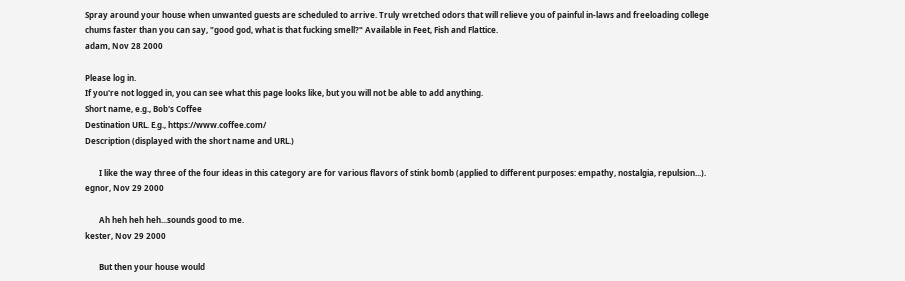Spray around your house when unwanted guests are scheduled to arrive. Truly wretched odors that will relieve you of painful in-laws and freeloading college chums faster than you can say, "good god, what is that fucking smell?" Available in Feet, Fish and Flattice.
adam, Nov 28 2000

Please log in.
If you're not logged in, you can see what this page looks like, but you will not be able to add anything.
Short name, e.g., Bob's Coffee
Destination URL. E.g., https://www.coffee.com/
Description (displayed with the short name and URL.)

       I like the way three of the four ideas in this category are for various flavors of stink bomb (applied to different purposes: empathy, nostalgia, repulsion...).
egnor, Nov 29 2000

       Ah heh heh heh...sounds good to me.
kester, Nov 29 2000

       But then your house would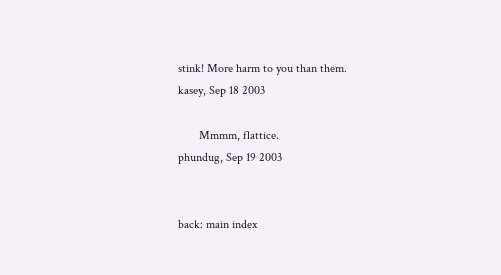stink! More harm to you than them.
kasey, Sep 18 2003

       Mmmm, flattice.
phundug, Sep 19 2003


back: main index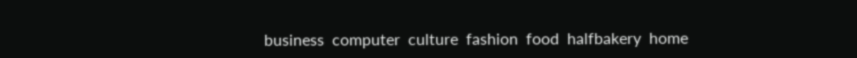business  computer  culture  fashion  food  halfbakery  home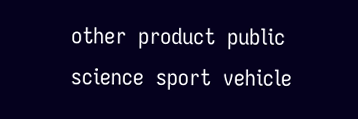other  product  public  science  sport  vehicle